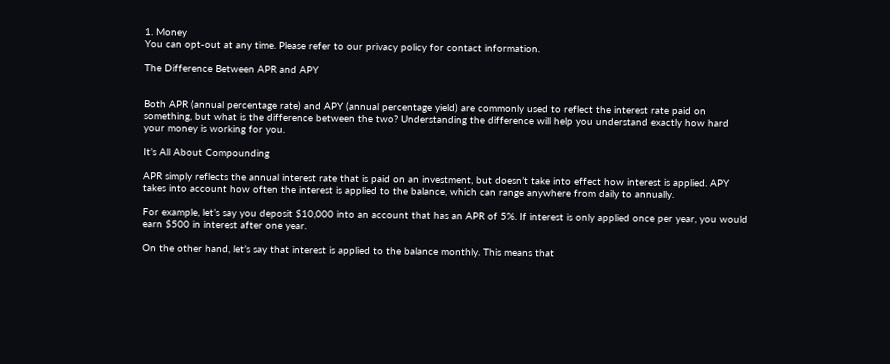1. Money
You can opt-out at any time. Please refer to our privacy policy for contact information.

The Difference Between APR and APY


Both APR (annual percentage rate) and APY (annual percentage yield) are commonly used to reflect the interest rate paid on something, but what is the difference between the two? Understanding the difference will help you understand exactly how hard your money is working for you.

It’s All About Compounding

APR simply reflects the annual interest rate that is paid on an investment, but doesn’t take into effect how interest is applied. APY takes into account how often the interest is applied to the balance, which can range anywhere from daily to annually.

For example, let’s say you deposit $10,000 into an account that has an APR of 5%. If interest is only applied once per year, you would earn $500 in interest after one year.

On the other hand, let’s say that interest is applied to the balance monthly. This means that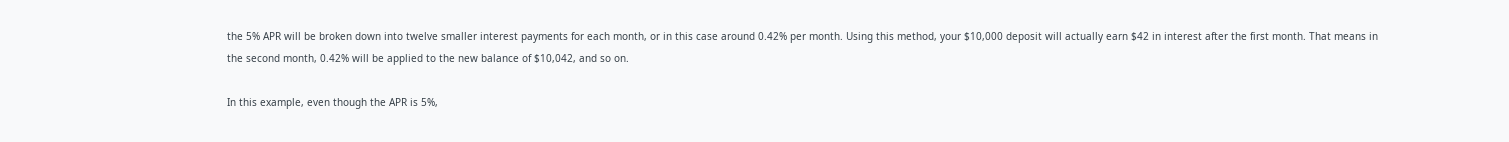the 5% APR will be broken down into twelve smaller interest payments for each month, or in this case around 0.42% per month. Using this method, your $10,000 deposit will actually earn $42 in interest after the first month. That means in the second month, 0.42% will be applied to the new balance of $10,042, and so on.

In this example, even though the APR is 5%,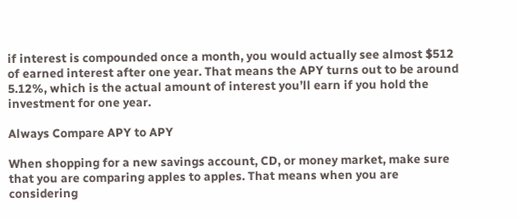if interest is compounded once a month, you would actually see almost $512 of earned interest after one year. That means the APY turns out to be around 5.12%, which is the actual amount of interest you’ll earn if you hold the investment for one year.

Always Compare APY to APY

When shopping for a new savings account, CD, or money market, make sure that you are comparing apples to apples. That means when you are considering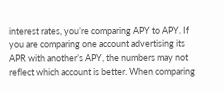interest rates, you’re comparing APY to APY. If you are comparing one account advertising its APR with another’s APY, the numbers may not reflect which account is better. When comparing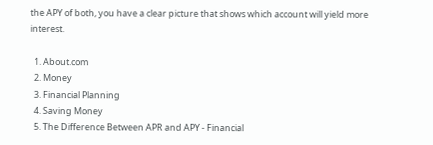the APY of both, you have a clear picture that shows which account will yield more interest.

  1. About.com
  2. Money
  3. Financial Planning
  4. Saving Money
  5. The Difference Between APR and APY - Financial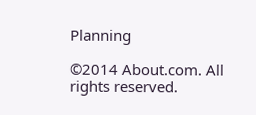Planning

©2014 About.com. All rights reserved.